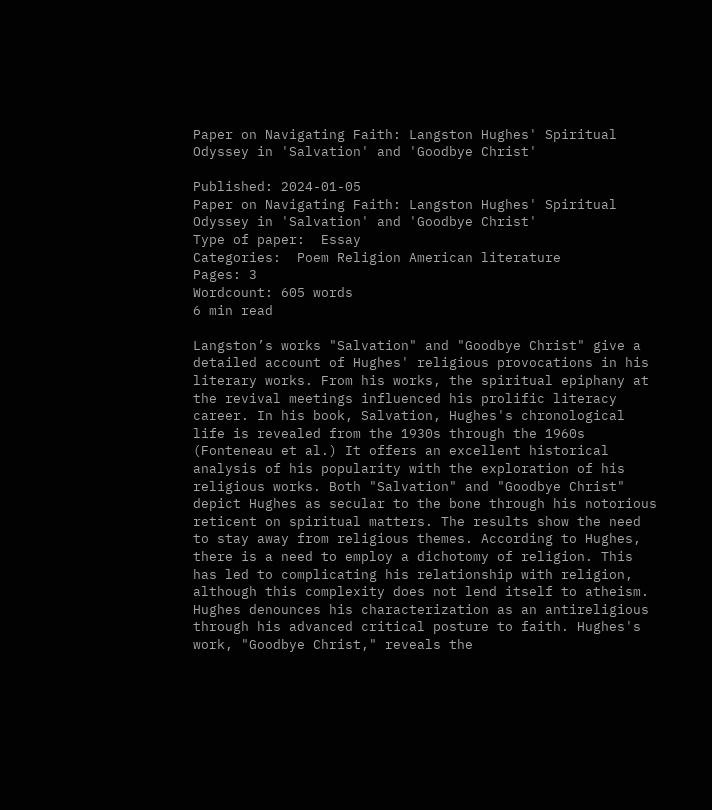Paper on Navigating Faith: Langston Hughes' Spiritual Odyssey in 'Salvation' and 'Goodbye Christ'

Published: 2024-01-05
Paper on Navigating Faith: Langston Hughes' Spiritual Odyssey in 'Salvation' and 'Goodbye Christ'
Type of paper:  Essay
Categories:  Poem Religion American literature
Pages: 3
Wordcount: 605 words
6 min read

Langston’s works "Salvation" and "Goodbye Christ" give a detailed account of Hughes' religious provocations in his literary works. From his works, the spiritual epiphany at the revival meetings influenced his prolific literacy career. In his book, Salvation, Hughes's chronological life is revealed from the 1930s through the 1960s (Fonteneau et al.) It offers an excellent historical analysis of his popularity with the exploration of his religious works. Both "Salvation" and "Goodbye Christ" depict Hughes as secular to the bone through his notorious reticent on spiritual matters. The results show the need to stay away from religious themes. According to Hughes, there is a need to employ a dichotomy of religion. This has led to complicating his relationship with religion, although this complexity does not lend itself to atheism. Hughes denounces his characterization as an antireligious through his advanced critical posture to faith. Hughes's work, "Goodbye Christ," reveals the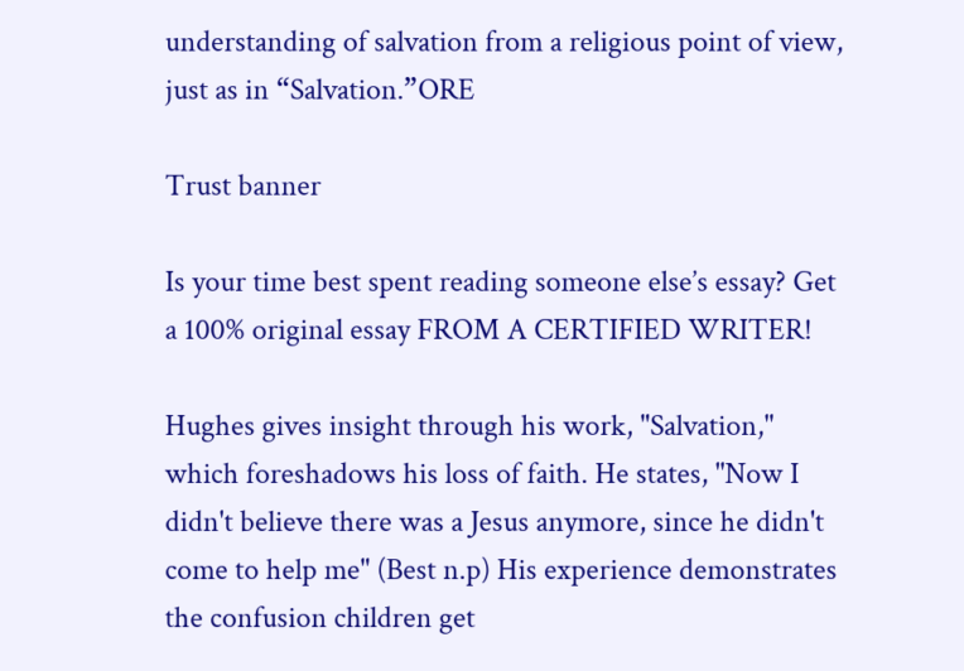understanding of salvation from a religious point of view, just as in “Salvation.”ORE

Trust banner

Is your time best spent reading someone else’s essay? Get a 100% original essay FROM A CERTIFIED WRITER!

Hughes gives insight through his work, "Salvation," which foreshadows his loss of faith. He states, "Now I didn't believe there was a Jesus anymore, since he didn't come to help me" (Best n.p) His experience demonstrates the confusion children get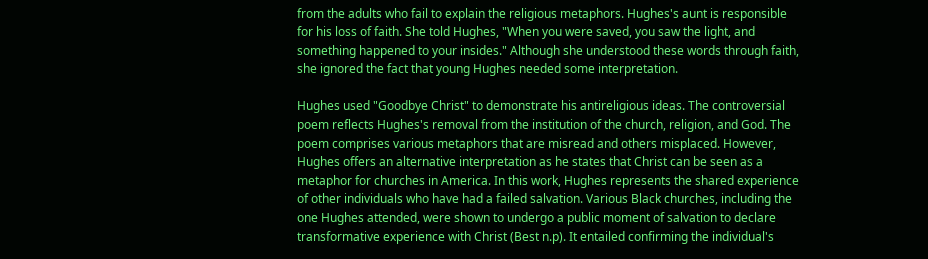from the adults who fail to explain the religious metaphors. Hughes's aunt is responsible for his loss of faith. She told Hughes, "When you were saved, you saw the light, and something happened to your insides." Although she understood these words through faith, she ignored the fact that young Hughes needed some interpretation.

Hughes used "Goodbye Christ" to demonstrate his antireligious ideas. The controversial poem reflects Hughes's removal from the institution of the church, religion, and God. The poem comprises various metaphors that are misread and others misplaced. However, Hughes offers an alternative interpretation as he states that Christ can be seen as a metaphor for churches in America. In this work, Hughes represents the shared experience of other individuals who have had a failed salvation. Various Black churches, including the one Hughes attended, were shown to undergo a public moment of salvation to declare transformative experience with Christ (Best n.p). It entailed confirming the individual's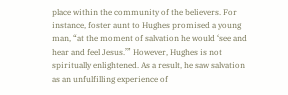place within the community of the believers. For instance, foster aunt to Hughes promised a young man, “at the moment of salvation he would ‘see and hear and feel Jesus.’” However, Hughes is not spiritually enlightened. As a result, he saw salvation as an unfulfilling experience of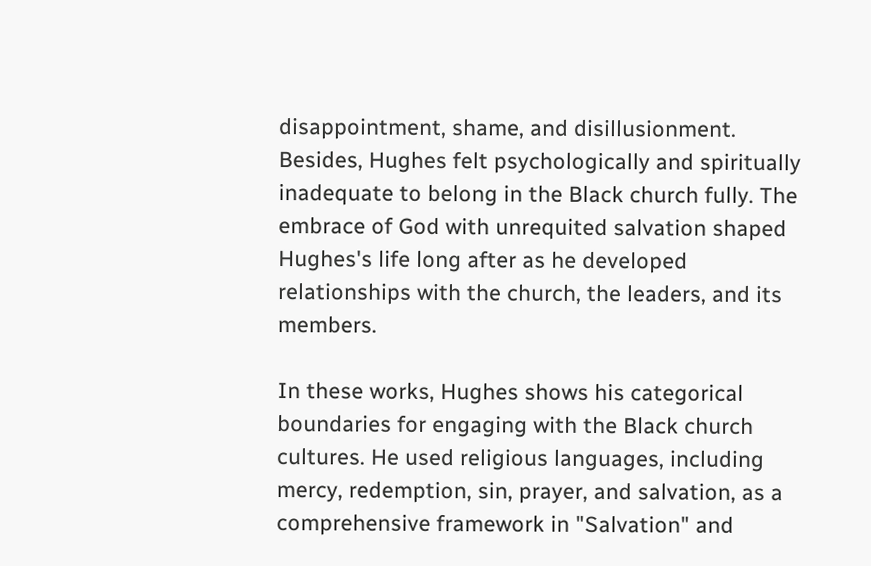disappointment, shame, and disillusionment. Besides, Hughes felt psychologically and spiritually inadequate to belong in the Black church fully. The embrace of God with unrequited salvation shaped Hughes's life long after as he developed relationships with the church, the leaders, and its members.

In these works, Hughes shows his categorical boundaries for engaging with the Black church cultures. He used religious languages, including mercy, redemption, sin, prayer, and salvation, as a comprehensive framework in "Salvation" and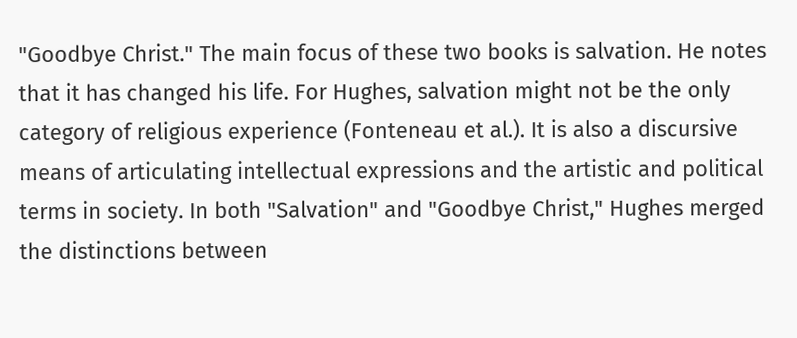"Goodbye Christ." The main focus of these two books is salvation. He notes that it has changed his life. For Hughes, salvation might not be the only category of religious experience (Fonteneau et al.). It is also a discursive means of articulating intellectual expressions and the artistic and political terms in society. In both "Salvation" and "Goodbye Christ," Hughes merged the distinctions between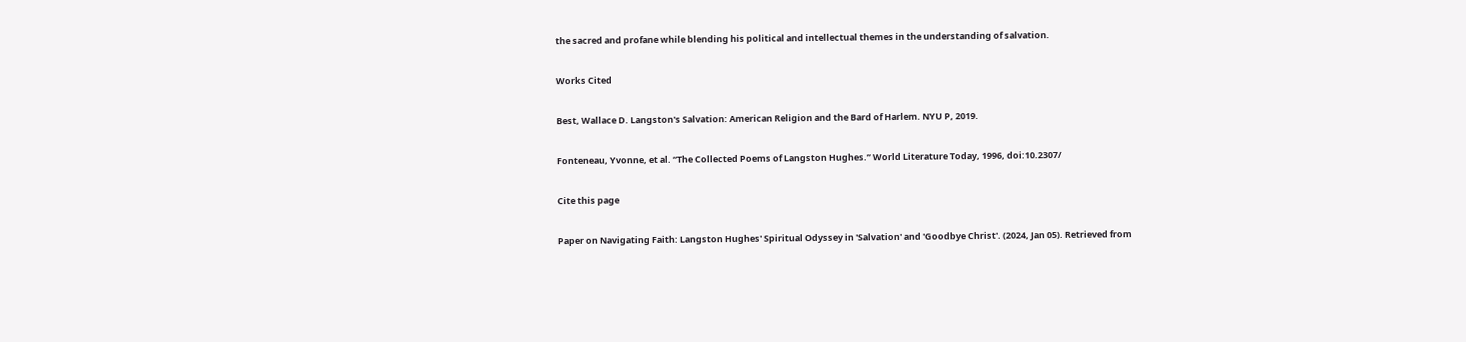the sacred and profane while blending his political and intellectual themes in the understanding of salvation.

Works Cited

Best, Wallace D. Langston's Salvation: American Religion and the Bard of Harlem. NYU P, 2019.

Fonteneau, Yvonne, et al. “The Collected Poems of Langston Hughes.” World Literature Today, 1996, doi:10.2307/

Cite this page

Paper on Navigating Faith: Langston Hughes' Spiritual Odyssey in 'Salvation' and 'Goodbye Christ'. (2024, Jan 05). Retrieved from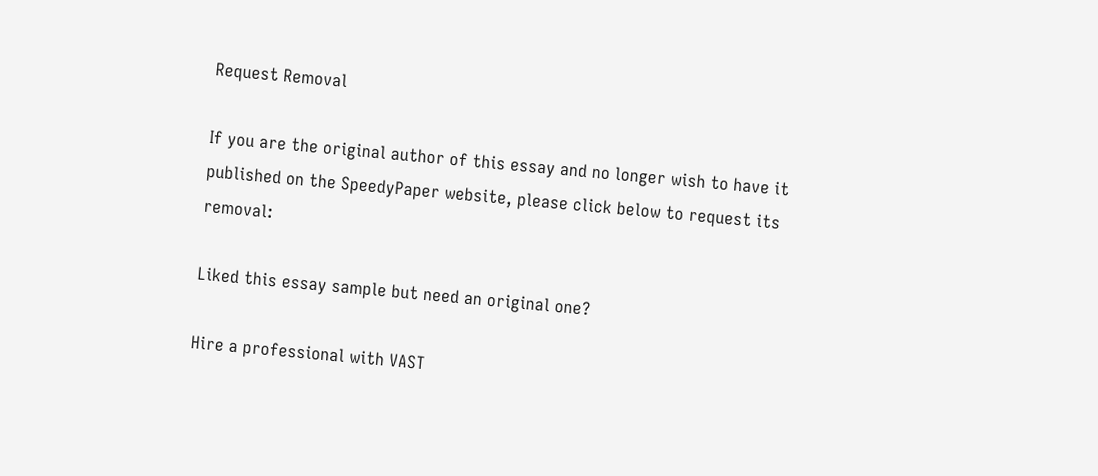Request Removal

If you are the original author of this essay and no longer wish to have it published on the SpeedyPaper website, please click below to request its removal:

Liked this essay sample but need an original one?

Hire a professional with VAST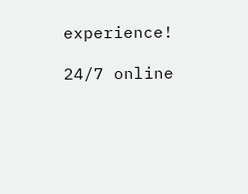experience!

24/7 online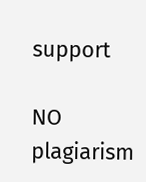support

NO plagiarism